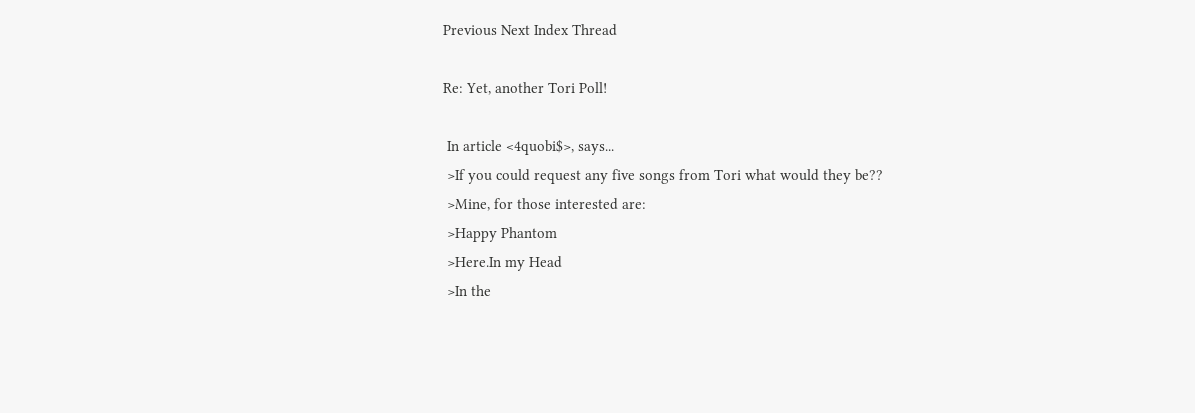Previous Next Index Thread

Re: Yet, another Tori Poll!

 In article <4quobi$>, says...
 >If you could request any five songs from Tori what would they be??
 >Mine, for those interested are:
 >Happy Phantom
 >Here.In my Head
 >In the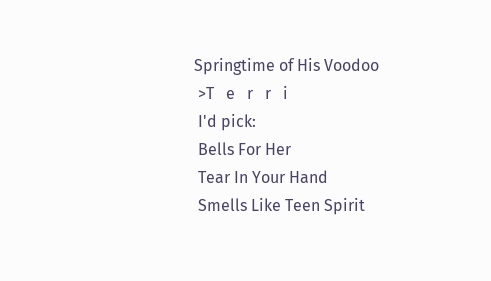Springtime of His Voodoo
 >T   e   r   r   i
 I'd pick:
 Bells For Her
 Tear In Your Hand
 Smells Like Teen Spirit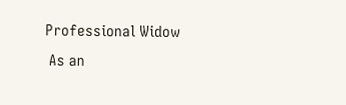Professional Widow
 As an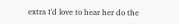extra I'd love to hear her do the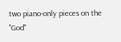two piano-only pieces on the "God"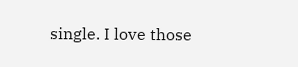single. I love those